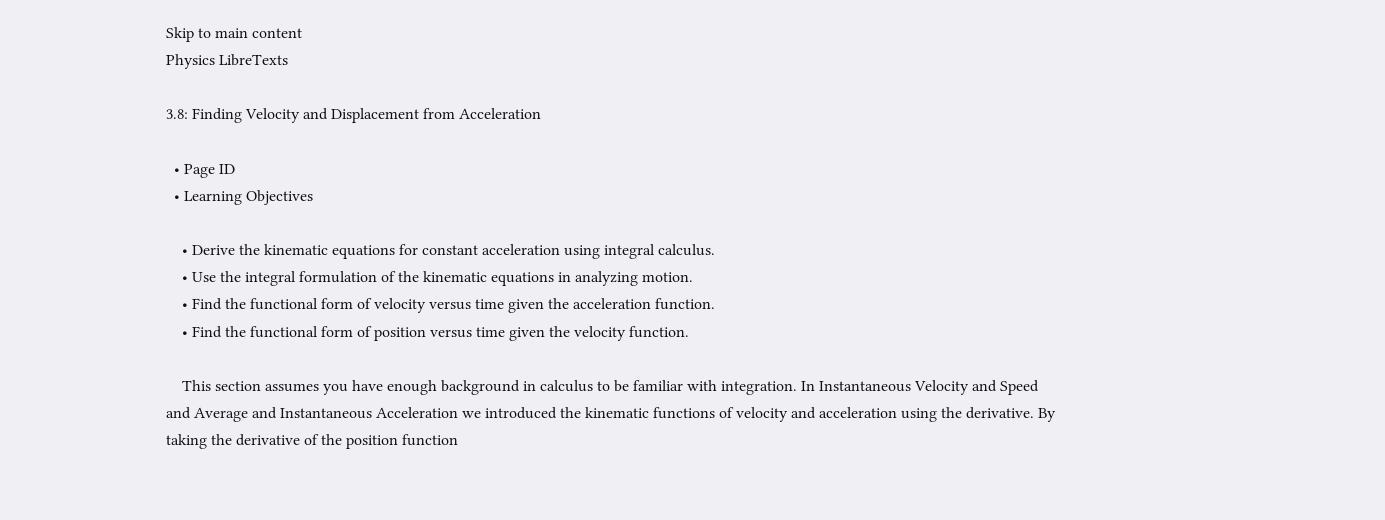Skip to main content
Physics LibreTexts

3.8: Finding Velocity and Displacement from Acceleration

  • Page ID
  • Learning Objectives

    • Derive the kinematic equations for constant acceleration using integral calculus.
    • Use the integral formulation of the kinematic equations in analyzing motion.
    • Find the functional form of velocity versus time given the acceleration function.
    • Find the functional form of position versus time given the velocity function.

    This section assumes you have enough background in calculus to be familiar with integration. In Instantaneous Velocity and Speed and Average and Instantaneous Acceleration we introduced the kinematic functions of velocity and acceleration using the derivative. By taking the derivative of the position function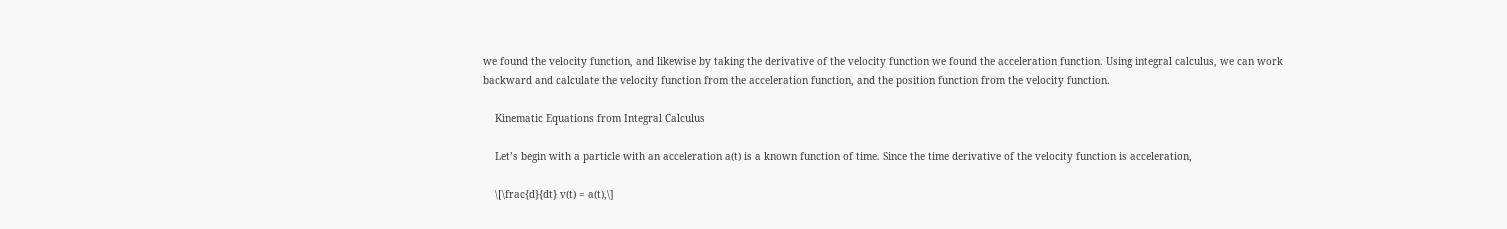we found the velocity function, and likewise by taking the derivative of the velocity function we found the acceleration function. Using integral calculus, we can work backward and calculate the velocity function from the acceleration function, and the position function from the velocity function.

    Kinematic Equations from Integral Calculus

    Let’s begin with a particle with an acceleration a(t) is a known function of time. Since the time derivative of the velocity function is acceleration,

    \[\frac{d}{dt} v(t) = a(t),\]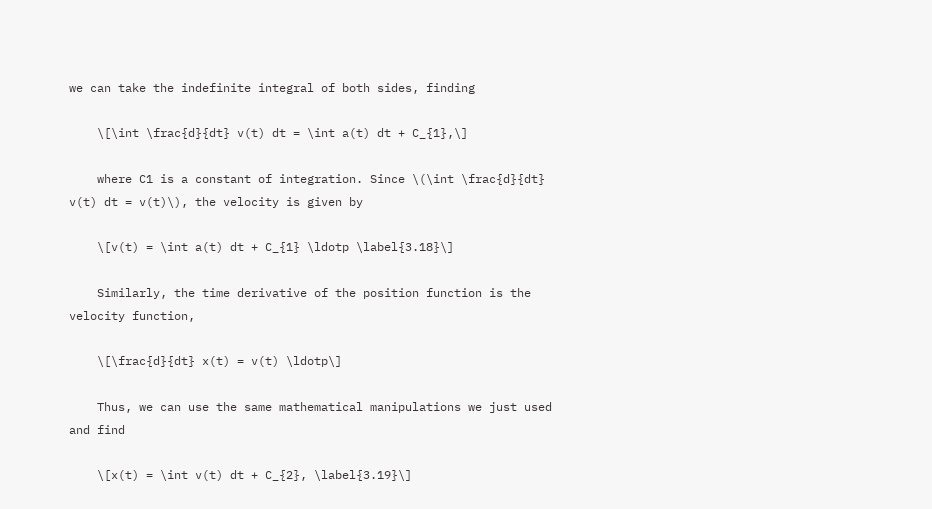we can take the indefinite integral of both sides, finding

    \[\int \frac{d}{dt} v(t) dt = \int a(t) dt + C_{1},\]

    where C1 is a constant of integration. Since \(\int \frac{d}{dt} v(t) dt = v(t)\), the velocity is given by

    \[v(t) = \int a(t) dt + C_{1} \ldotp \label{3.18}\]

    Similarly, the time derivative of the position function is the velocity function,

    \[\frac{d}{dt} x(t) = v(t) \ldotp\]

    Thus, we can use the same mathematical manipulations we just used and find

    \[x(t) = \int v(t) dt + C_{2}, \label{3.19}\]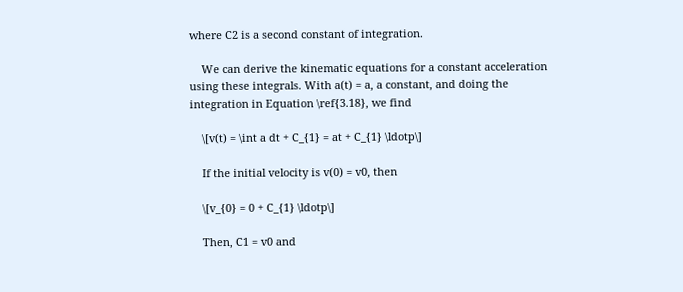where C2 is a second constant of integration.

    We can derive the kinematic equations for a constant acceleration using these integrals. With a(t) = a, a constant, and doing the integration in Equation \ref{3.18}, we find

    \[v(t) = \int a dt + C_{1} = at + C_{1} \ldotp\]

    If the initial velocity is v(0) = v0, then

    \[v_{0} = 0 + C_{1} \ldotp\]

    Then, C1 = v0 and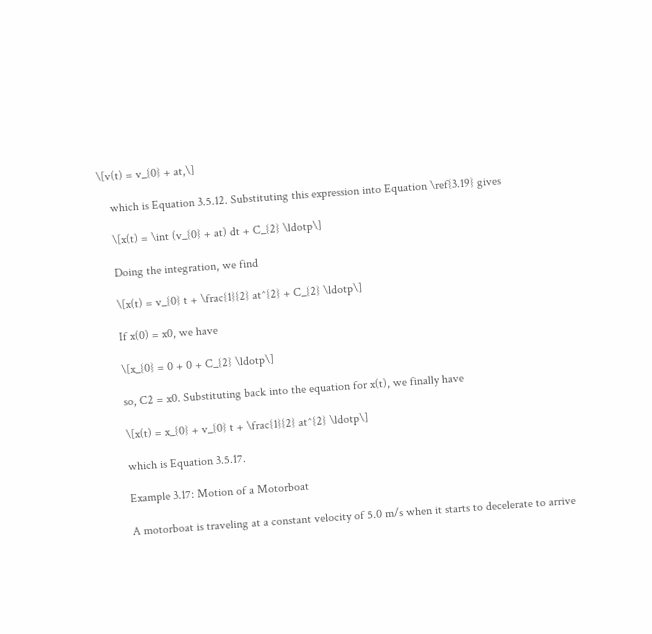\[v(t) = v_{0} + at,\]

    which is Equation 3.5.12. Substituting this expression into Equation \ref{3.19} gives

    \[x(t) = \int (v_{0} + at) dt + C_{2} \ldotp\]

    Doing the integration, we find

    \[x(t) = v_{0} t + \frac{1}{2} at^{2} + C_{2} \ldotp\]

    If x(0) = x0, we have

    \[x_{0} = 0 + 0 + C_{2} \ldotp\]

    so, C2 = x0. Substituting back into the equation for x(t), we finally have

    \[x(t) = x_{0} + v_{0} t + \frac{1}{2} at^{2} \ldotp\]

    which is Equation 3.5.17.

    Example 3.17: Motion of a Motorboat

    A motorboat is traveling at a constant velocity of 5.0 m/s when it starts to decelerate to arrive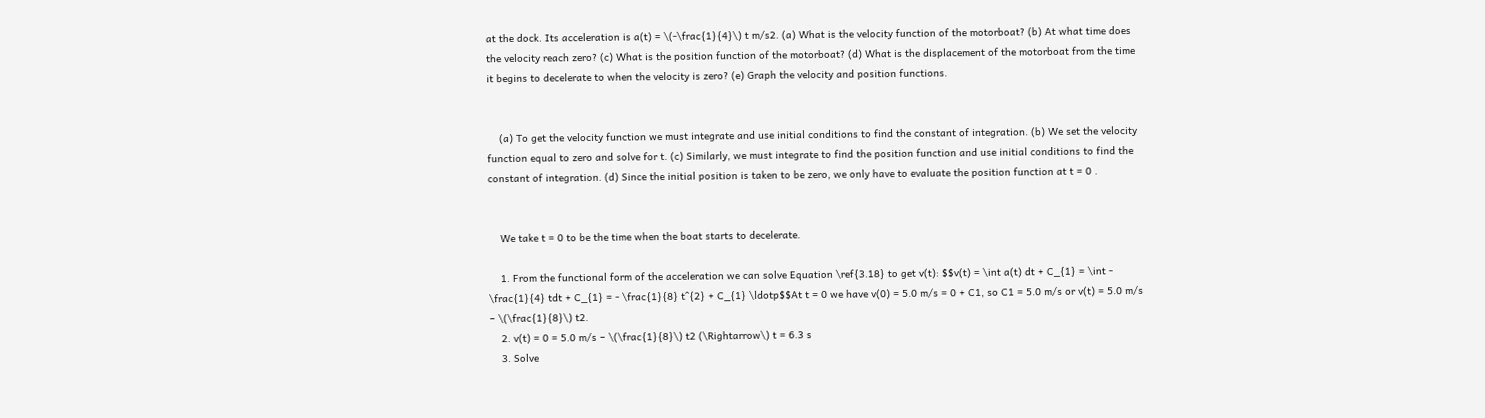at the dock. Its acceleration is a(t) = \(-\frac{1}{4}\) t m/s2. (a) What is the velocity function of the motorboat? (b) At what time does the velocity reach zero? (c) What is the position function of the motorboat? (d) What is the displacement of the motorboat from the time it begins to decelerate to when the velocity is zero? (e) Graph the velocity and position functions.


    (a) To get the velocity function we must integrate and use initial conditions to find the constant of integration. (b) We set the velocity function equal to zero and solve for t. (c) Similarly, we must integrate to find the position function and use initial conditions to find the constant of integration. (d) Since the initial position is taken to be zero, we only have to evaluate the position function at t = 0 .


    We take t = 0 to be the time when the boat starts to decelerate.

    1. From the functional form of the acceleration we can solve Equation \ref{3.18} to get v(t): $$v(t) = \int a(t) dt + C_{1} = \int - \frac{1}{4} tdt + C_{1} = - \frac{1}{8} t^{2} + C_{1} \ldotp$$At t = 0 we have v(0) = 5.0 m/s = 0 + C1, so C1 = 5.0 m/s or v(t) = 5.0 m/s − \(\frac{1}{8}\) t2.
    2. v(t) = 0 = 5.0 m/s − \(\frac{1}{8}\) t2 (\Rightarrow\) t = 6.3 s
    3. Solve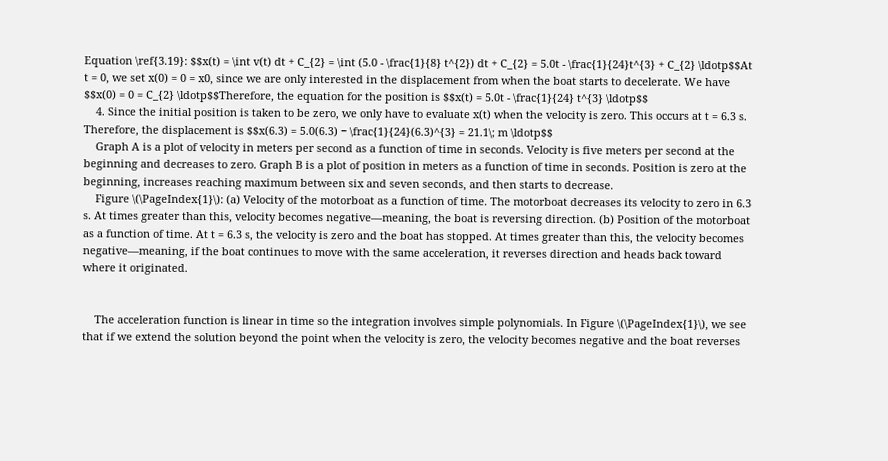Equation \ref{3.19}: $$x(t) = \int v(t) dt + C_{2} = \int (5.0 - \frac{1}{8} t^{2}) dt + C_{2} = 5.0t - \frac{1}{24}t^{3} + C_{2} \ldotp$$At t = 0, we set x(0) = 0 = x0, since we are only interested in the displacement from when the boat starts to decelerate. We have $$x(0) = 0 = C_{2} \ldotp$$Therefore, the equation for the position is $$x(t) = 5.0t - \frac{1}{24} t^{3} \ldotp$$
    4. Since the initial position is taken to be zero, we only have to evaluate x(t) when the velocity is zero. This occurs at t = 6.3 s. Therefore, the displacement is $$x(6.3) = 5.0(6.3) − \frac{1}{24}(6.3)^{3} = 21.1\; m \ldotp$$
    Graph A is a plot of velocity in meters per second as a function of time in seconds. Velocity is five meters per second at the beginning and decreases to zero. Graph B is a plot of position in meters as a function of time in seconds. Position is zero at the beginning, increases reaching maximum between six and seven seconds, and then starts to decrease.
    Figure \(\PageIndex{1}\): (a) Velocity of the motorboat as a function of time. The motorboat decreases its velocity to zero in 6.3 s. At times greater than this, velocity becomes negative—meaning, the boat is reversing direction. (b) Position of the motorboat as a function of time. At t = 6.3 s, the velocity is zero and the boat has stopped. At times greater than this, the velocity becomes negative—meaning, if the boat continues to move with the same acceleration, it reverses direction and heads back toward where it originated.


    The acceleration function is linear in time so the integration involves simple polynomials. In Figure \(\PageIndex{1}\), we see that if we extend the solution beyond the point when the velocity is zero, the velocity becomes negative and the boat reverses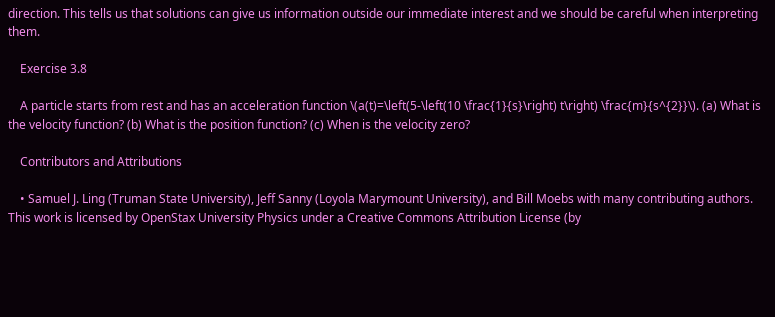direction. This tells us that solutions can give us information outside our immediate interest and we should be careful when interpreting them.

    Exercise 3.8

    A particle starts from rest and has an acceleration function \(a(t)=\left(5-\left(10 \frac{1}{s}\right) t\right) \frac{m}{s^{2}}\). (a) What is the velocity function? (b) What is the position function? (c) When is the velocity zero?

    Contributors and Attributions

    • Samuel J. Ling (Truman State University), Jeff Sanny (Loyola Marymount University), and Bill Moebs with many contributing authors. This work is licensed by OpenStax University Physics under a Creative Commons Attribution License (by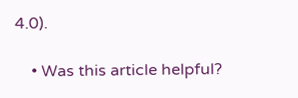4.0).

    • Was this article helpful?